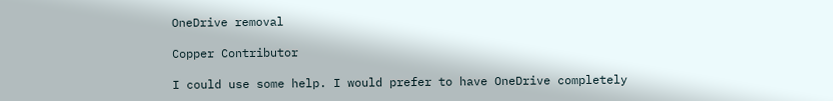OneDrive removal

Copper Contributor

I could use some help. I would prefer to have OneDrive completely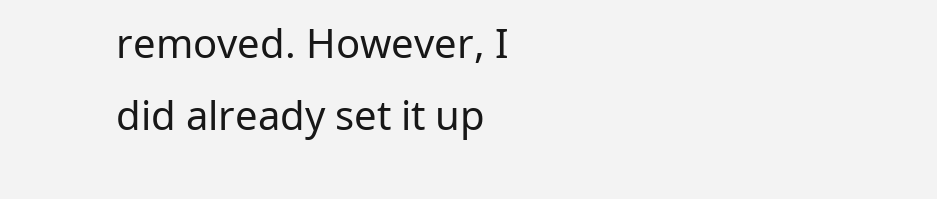removed. However, I did already set it up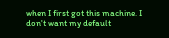when I first got this machine. I don't want my default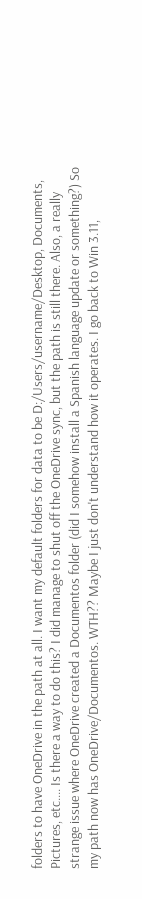folders to have OneDrive in the path at all. I want my default folders for data to be D:/Users/username/Desktop, Documents, Pictures, etc.... Is there a way to do this? I did manage to shut off the OneDrive sync, but the path is still there. Also, a really strange issue where OneDrive created a Documentos folder (did I somehow install a Spanish language update or something?) So my path now has OneDrive/Documentos. WTH?? Maybe I just don't understand how it operates. I go back to Win 3.11,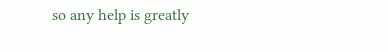so any help is greatly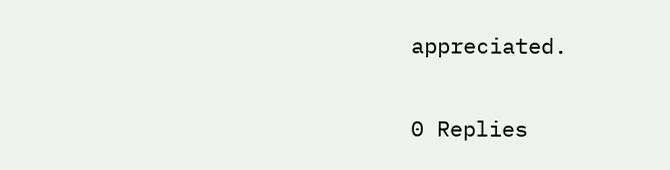appreciated.

0 Replies